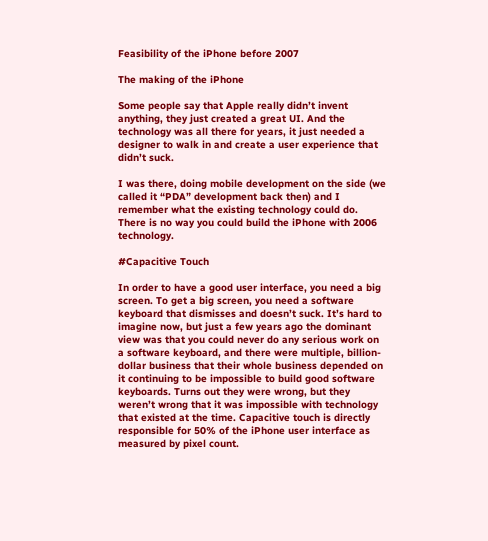Feasibility of the iPhone before 2007

The making of the iPhone

Some people say that Apple really didn’t invent anything, they just created a great UI. And the technology was all there for years, it just needed a designer to walk in and create a user experience that didn’t suck.

I was there, doing mobile development on the side (we called it “PDA” development back then) and I remember what the existing technology could do. There is no way you could build the iPhone with 2006 technology.

#Capacitive Touch

In order to have a good user interface, you need a big screen. To get a big screen, you need a software keyboard that dismisses and doesn’t suck. It’s hard to imagine now, but just a few years ago the dominant view was that you could never do any serious work on a software keyboard, and there were multiple, billion-dollar business that their whole business depended on it continuing to be impossible to build good software keyboards. Turns out they were wrong, but they weren’t wrong that it was impossible with technology that existed at the time. Capacitive touch is directly responsible for 50% of the iPhone user interface as measured by pixel count.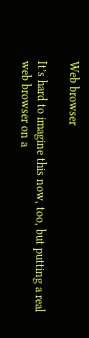Web browser

It’s hard to imagine this now, too, but putting a real web browser on a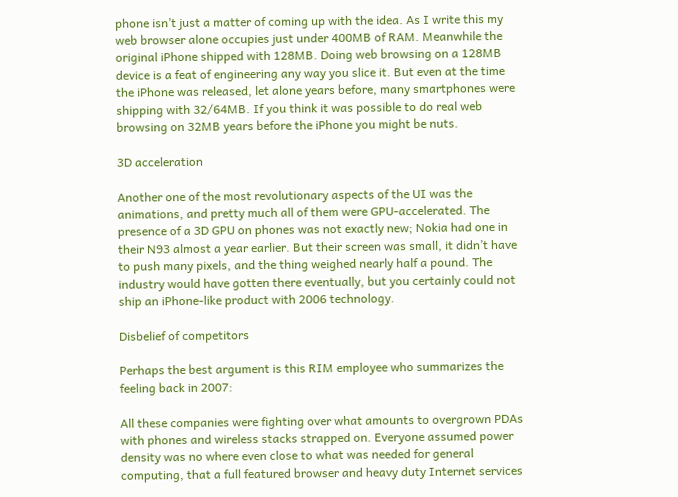phone isn’t just a matter of coming up with the idea. As I write this my web browser alone occupies just under 400MB of RAM. Meanwhile the original iPhone shipped with 128MB. Doing web browsing on a 128MB device is a feat of engineering any way you slice it. But even at the time the iPhone was released, let alone years before, many smartphones were shipping with 32/64MB. If you think it was possible to do real web browsing on 32MB years before the iPhone you might be nuts.

3D acceleration

Another one of the most revolutionary aspects of the UI was the animations, and pretty much all of them were GPU-accelerated. The presence of a 3D GPU on phones was not exactly new; Nokia had one in their N93 almost a year earlier. But their screen was small, it didn’t have to push many pixels, and the thing weighed nearly half a pound. The industry would have gotten there eventually, but you certainly could not ship an iPhone-like product with 2006 technology.

Disbelief of competitors

Perhaps the best argument is this RIM employee who summarizes the feeling back in 2007:

All these companies were fighting over what amounts to overgrown PDAs with phones and wireless stacks strapped on. Everyone assumed power density was no where even close to what was needed for general computing, that a full featured browser and heavy duty Internet services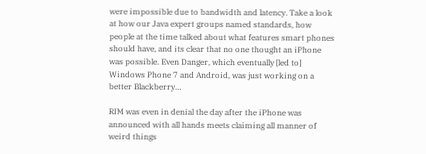were impossible due to bandwidth and latency. Take a look at how our Java expert groups named standards, how people at the time talked about what features smart phones should have, and its clear that no one thought an iPhone was possible. Even Danger, which eventually [led to] Windows Phone 7 and Android, was just working on a better Blackberry…

RIM was even in denial the day after the iPhone was announced with all hands meets claiming all manner of weird things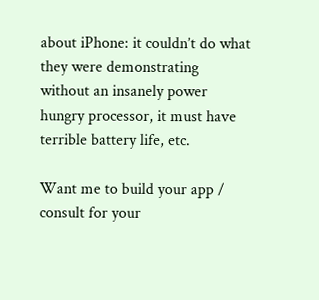about iPhone: it couldn’t do what they were demonstrating without an insanely power hungry processor, it must have terrible battery life, etc.

Want me to build your app / consult for your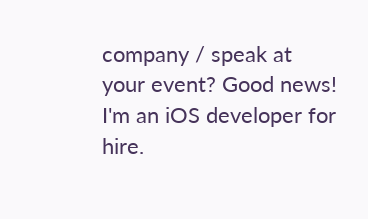company / speak at your event? Good news! I'm an iOS developer for hire.